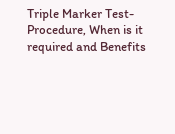Triple Marker Test- Procedure, When is it required and Benefits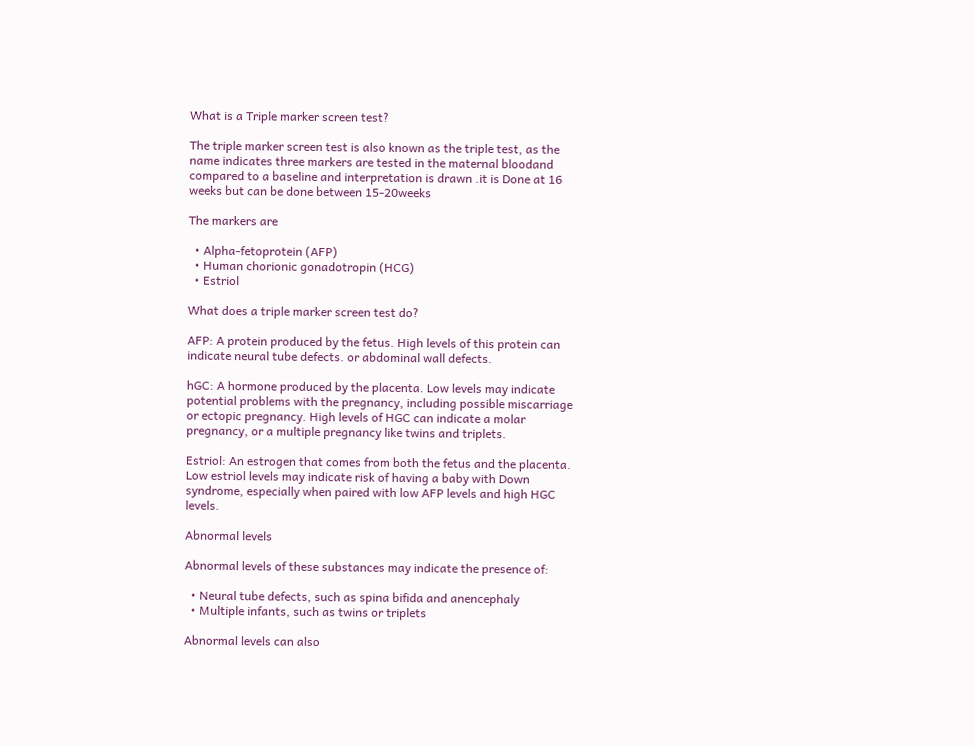What is a Triple marker screen test?

The triple marker screen test is also known as the triple test, as the name indicates three markers are tested in the maternal bloodand compared to a baseline and interpretation is drawn .it is Done at 16 weeks but can be done between 15-20weeks

The markers are

  • Alpha-fetoprotein (AFP)
  • Human chorionic gonadotropin (HCG)
  • Estriol

What does a triple marker screen test do?

AFP: A protein produced by the fetus. High levels of this protein can indicate neural tube defects. or abdominal wall defects.

hGC: A hormone produced by the placenta. Low levels may indicate potential problems with the pregnancy, including possible miscarriage or ectopic pregnancy. High levels of HGC can indicate a molar pregnancy, or a multiple pregnancy like twins and triplets.

Estriol: An estrogen that comes from both the fetus and the placenta. Low estriol levels may indicate risk of having a baby with Down syndrome, especially when paired with low AFP levels and high HGC levels.

Abnormal levels

Abnormal levels of these substances may indicate the presence of:

  • Neural tube defects, such as spina bifida and anencephaly
  • Multiple infants, such as twins or triplets

Abnormal levels can also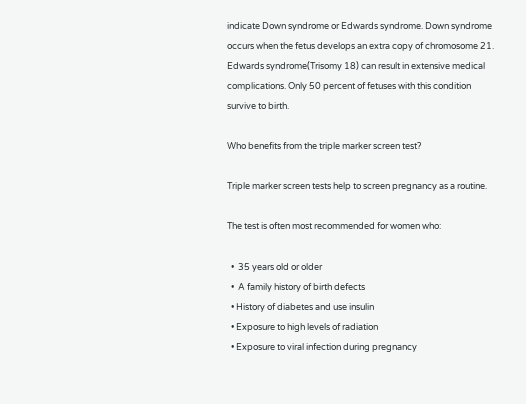indicate Down syndrome or Edwards syndrome. Down syndrome occurs when the fetus develops an extra copy of chromosome 21. Edwards syndrome(Trisomy 18) can result in extensive medical complications. Only 50 percent of fetuses with this condition survive to birth.

Who benefits from the triple marker screen test?

Triple marker screen tests help to screen pregnancy as a routine.

The test is often most recommended for women who:

  •  35 years old or older
  •  A family history of birth defects
  • History of diabetes and use insulin
  • Exposure to high levels of radiation
  • Exposure to viral infection during pregnancy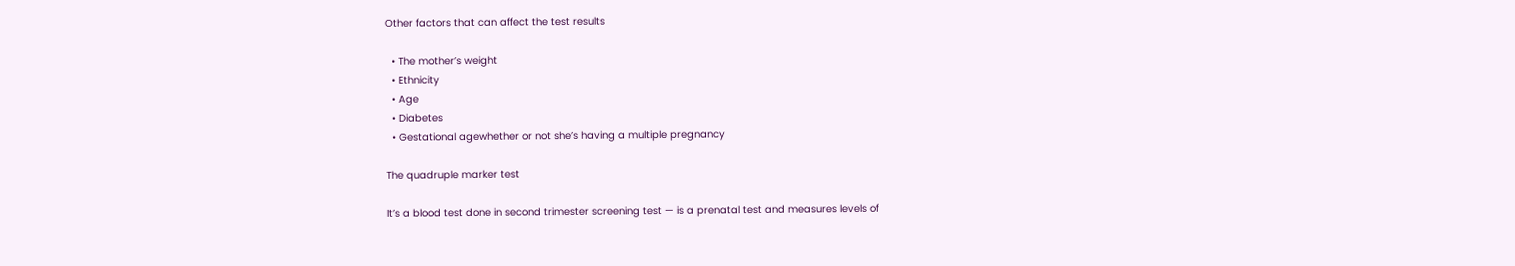Other factors that can affect the test results

  • The mother’s weight
  • Ethnicity
  • Age
  • Diabetes
  • Gestational agewhether or not she’s having a multiple pregnancy

The quadruple marker test

It’s a blood test done in second trimester screening test — is a prenatal test and measures levels of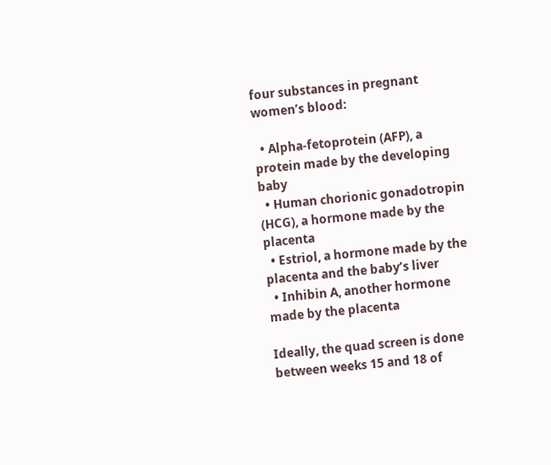four substances in pregnant women’s blood:

  • Alpha-fetoprotein (AFP), a protein made by the developing baby
  • Human chorionic gonadotropin (HCG), a hormone made by the placenta
  • Estriol, a hormone made by the placenta and the baby’s liver
  • Inhibin A, another hormone made by the placenta

Ideally, the quad screen is done between weeks 15 and 18 of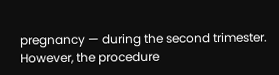pregnancy — during the second trimester. However, the procedure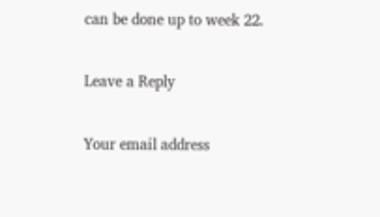can be done up to week 22.

Leave a Reply

Your email address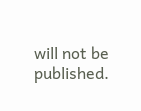will not be published.